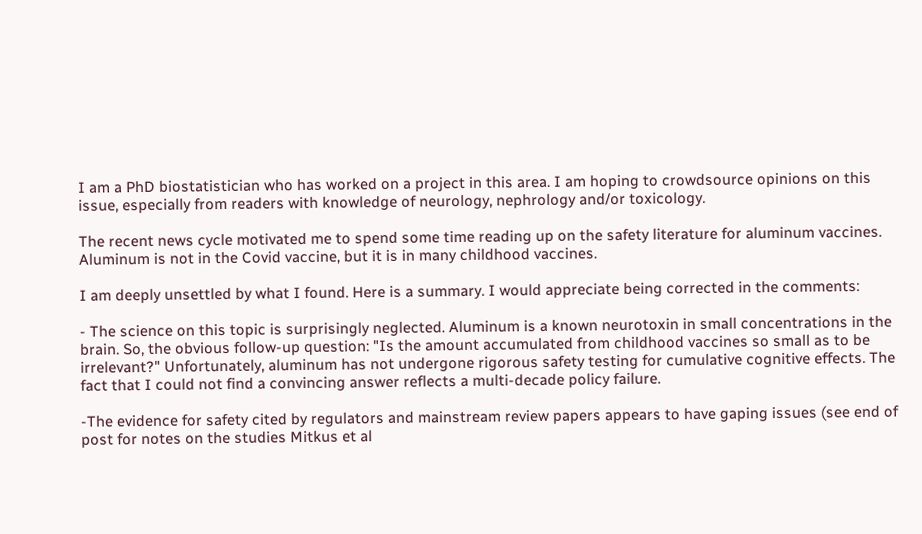I am a PhD biostatistician who has worked on a project in this area. I am hoping to crowdsource opinions on this issue, especially from readers with knowledge of neurology, nephrology and/or toxicology.

The recent news cycle motivated me to spend some time reading up on the safety literature for aluminum vaccines. Aluminum is not in the Covid vaccine, but it is in many childhood vaccines.

I am deeply unsettled by what I found. Here is a summary. I would appreciate being corrected in the comments:

- The science on this topic is surprisingly neglected. Aluminum is a known neurotoxin in small concentrations in the brain. So, the obvious follow-up question: "Is the amount accumulated from childhood vaccines so small as to be irrelevant?" Unfortunately, aluminum has not undergone rigorous safety testing for cumulative cognitive effects. The fact that I could not find a convincing answer reflects a multi-decade policy failure.

-The evidence for safety cited by regulators and mainstream review papers appears to have gaping issues (see end of post for notes on the studies Mitkus et al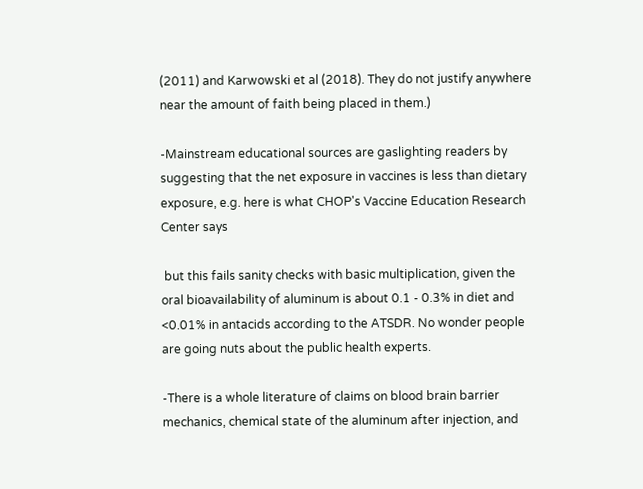(2011) and Karwowski et al (2018). They do not justify anywhere near the amount of faith being placed in them.)

-Mainstream educational sources are gaslighting readers by suggesting that the net exposure in vaccines is less than dietary exposure, e.g. here is what CHOP's Vaccine Education Research Center says

 but this fails sanity checks with basic multiplication, given the oral bioavailability of aluminum is about 0.1 - 0.3% in diet and <0.01% in antacids according to the ATSDR. No wonder people are going nuts about the public health experts.

-There is a whole literature of claims on blood brain barrier mechanics, chemical state of the aluminum after injection, and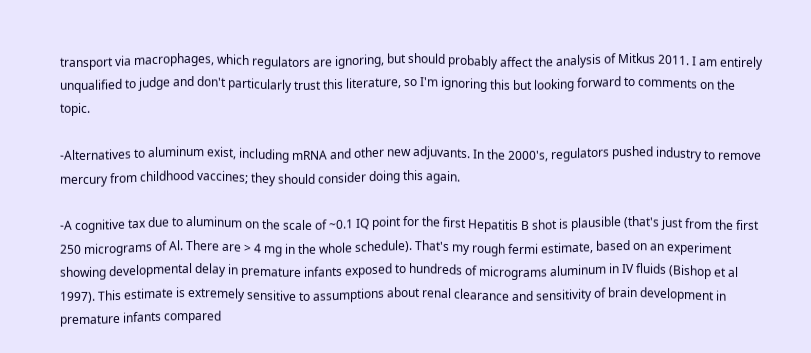transport via macrophages, which regulators are ignoring, but should probably affect the analysis of Mitkus 2011. I am entirely unqualified to judge and don't particularly trust this literature, so I'm ignoring this but looking forward to comments on the topic.

-Alternatives to aluminum exist, including mRNA and other new adjuvants. In the 2000's, regulators pushed industry to remove mercury from childhood vaccines; they should consider doing this again.

-A cognitive tax due to aluminum on the scale of ~0.1 IQ point for the first Hepatitis B shot is plausible (that's just from the first 250 micrograms of Al. There are > 4 mg in the whole schedule). That's my rough fermi estimate, based on an experiment showing developmental delay in premature infants exposed to hundreds of micrograms aluminum in IV fluids (Bishop et al 1997). This estimate is extremely sensitive to assumptions about renal clearance and sensitivity of brain development in premature infants compared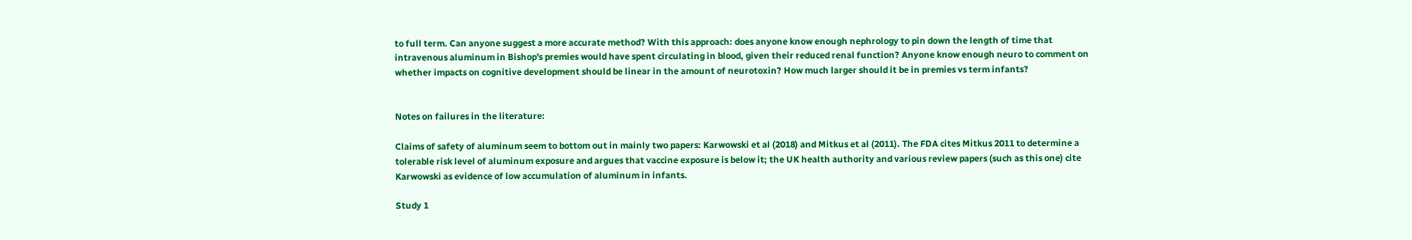to full term. Can anyone suggest a more accurate method? With this approach: does anyone know enough nephrology to pin down the length of time that intravenous aluminum in Bishop's premies would have spent circulating in blood, given their reduced renal function? Anyone know enough neuro to comment on whether impacts on cognitive development should be linear in the amount of neurotoxin? How much larger should it be in premies vs term infants?


Notes on failures in the literature:

Claims of safety of aluminum seem to bottom out in mainly two papers: Karwowski et al (2018) and Mitkus et al (2011). The FDA cites Mitkus 2011 to determine a tolerable risk level of aluminum exposure and argues that vaccine exposure is below it; the UK health authority and various review papers (such as this one) cite Karwowski as evidence of low accumulation of aluminum in infants.

Study 1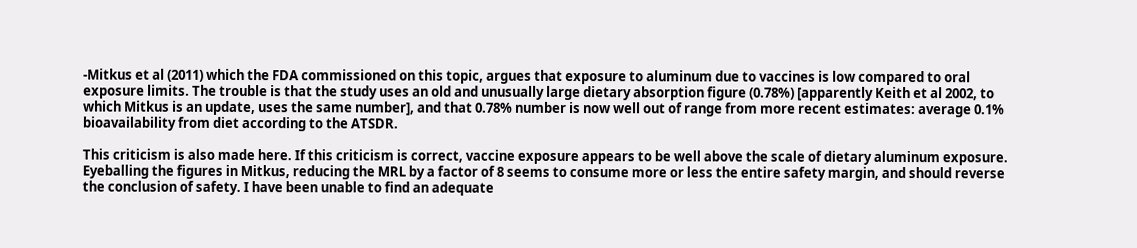-Mitkus et al (2011) which the FDA commissioned on this topic, argues that exposure to aluminum due to vaccines is low compared to oral exposure limits. The trouble is that the study uses an old and unusually large dietary absorption figure (0.78%) [apparently Keith et al 2002, to which Mitkus is an update, uses the same number], and that 0.78% number is now well out of range from more recent estimates: average 0.1% bioavailability from diet according to the ATSDR.

This criticism is also made here. If this criticism is correct, vaccine exposure appears to be well above the scale of dietary aluminum exposure. Eyeballing the figures in Mitkus, reducing the MRL by a factor of 8 seems to consume more or less the entire safety margin, and should reverse the conclusion of safety. I have been unable to find an adequate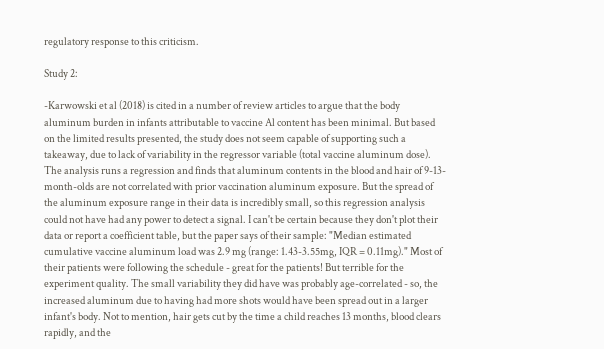regulatory response to this criticism.

Study 2:

-Karwowski et al (2018) is cited in a number of review articles to argue that the body aluminum burden in infants attributable to vaccine Al content has been minimal. But based on the limited results presented, the study does not seem capable of supporting such a takeaway, due to lack of variability in the regressor variable (total vaccine aluminum dose). The analysis runs a regression and finds that aluminum contents in the blood and hair of 9-13-month-olds are not correlated with prior vaccination aluminum exposure. But the spread of the aluminum exposure range in their data is incredibly small, so this regression analysis could not have had any power to detect a signal. I can't be certain because they don't plot their data or report a coefficient table, but the paper says of their sample: "Median estimated cumulative vaccine aluminum load was 2.9 mg (range: 1.43-3.55mg, IQR = 0.11mg)." Most of their patients were following the schedule - great for the patients! But terrible for the experiment quality. The small variability they did have was probably age-correlated - so, the increased aluminum due to having had more shots would have been spread out in a larger infant's body. Not to mention, hair gets cut by the time a child reaches 13 months, blood clears rapidly, and the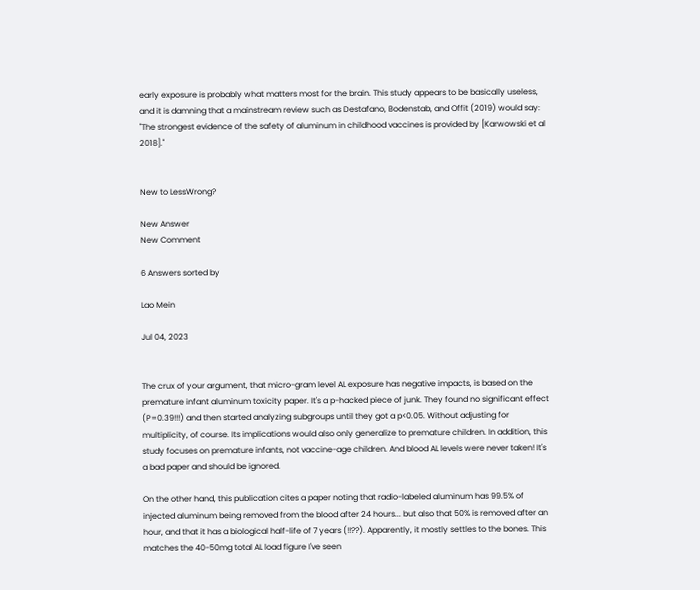early exposure is probably what matters most for the brain. This study appears to be basically useless, and it is damning that a mainstream review such as Destafano, Bodenstab, and Offit (2019) would say: "The strongest evidence of the safety of aluminum in childhood vaccines is provided by [Karwowski et al 2018]."


New to LessWrong?

New Answer
New Comment

6 Answers sorted by

Lao Mein

Jul 04, 2023


The crux of your argument, that micro-gram level AL exposure has negative impacts, is based on the premature infant aluminum toxicity paper. It's a p-hacked piece of junk. They found no significant effect (P=0.39!!!) and then started analyzing subgroups until they got a p<0.05. Without adjusting for multiplicity, of course. Its implications would also only generalize to premature children. In addition, this study focuses on premature infants, not vaccine-age children. And blood AL levels were never taken! It's a bad paper and should be ignored.

On the other hand, this publication cites a paper noting that radio-labeled aluminum has 99.5% of injected aluminum being removed from the blood after 24 hours... but also that 50% is removed after an hour, and that it has a biological half-life of 7 years (!!??). Apparently, it mostly settles to the bones. This matches the 40-50mg total AL load figure I've seen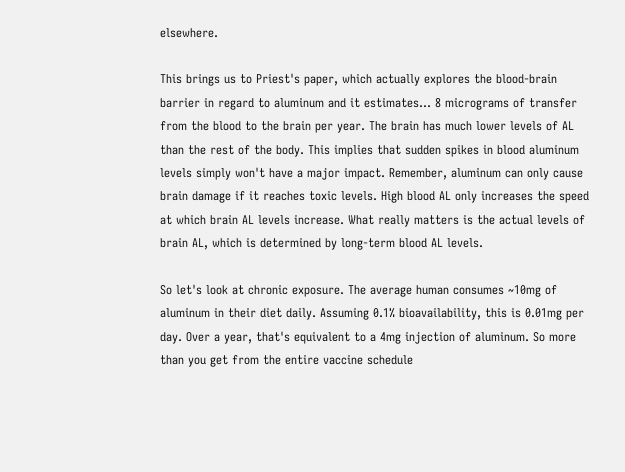elsewhere.

This brings us to Priest's paper, which actually explores the blood-brain barrier in regard to aluminum and it estimates... 8 micrograms of transfer from the blood to the brain per year. The brain has much lower levels of AL than the rest of the body. This implies that sudden spikes in blood aluminum levels simply won't have a major impact. Remember, aluminum can only cause brain damage if it reaches toxic levels. High blood AL only increases the speed at which brain AL levels increase. What really matters is the actual levels of brain AL, which is determined by long-term blood AL levels.

So let's look at chronic exposure. The average human consumes ~10mg of aluminum in their diet daily. Assuming 0.1% bioavailability, this is 0.01mg per day. Over a year, that's equivalent to a 4mg injection of aluminum. So more than you get from the entire vaccine schedule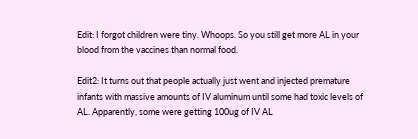Edit: I forgot children were tiny. Whoops. So you still get more AL in your blood from the vaccines than normal food.

Edit2: It turns out that people actually just went and injected premature infants with massive amounts of IV aluminum until some had toxic levels of AL. Apparently, some were getting 100ug of IV AL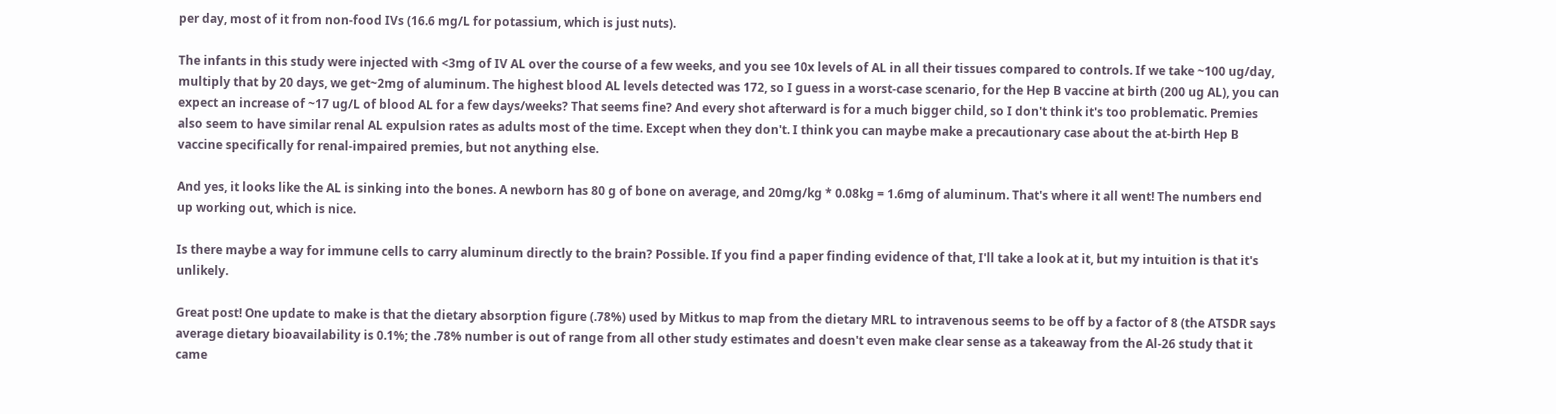per day, most of it from non-food IVs (16.6 mg/L for potassium, which is just nuts).

The infants in this study were injected with <3mg of IV AL over the course of a few weeks, and you see 10x levels of AL in all their tissues compared to controls. If we take ~100 ug/day, multiply that by 20 days, we get~2mg of aluminum. The highest blood AL levels detected was 172, so I guess in a worst-case scenario, for the Hep B vaccine at birth (200 ug AL), you can expect an increase of ~17 ug/L of blood AL for a few days/weeks? That seems fine? And every shot afterward is for a much bigger child, so I don't think it's too problematic. Premies also seem to have similar renal AL expulsion rates as adults most of the time. Except when they don't. I think you can maybe make a precautionary case about the at-birth Hep B vaccine specifically for renal-impaired premies, but not anything else.

And yes, it looks like the AL is sinking into the bones. A newborn has 80 g of bone on average, and 20mg/kg * 0.08kg = 1.6mg of aluminum. That's where it all went! The numbers end up working out, which is nice.

Is there maybe a way for immune cells to carry aluminum directly to the brain? Possible. If you find a paper finding evidence of that, I'll take a look at it, but my intuition is that it's unlikely.

Great post! One update to make is that the dietary absorption figure (.78%) used by Mitkus to map from the dietary MRL to intravenous seems to be off by a factor of 8 (the ATSDR says average dietary bioavailability is 0.1%; the .78% number is out of range from all other study estimates and doesn't even make clear sense as a takeaway from the Al-26 study that it came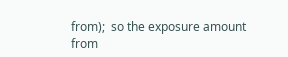from);  so the exposure amount from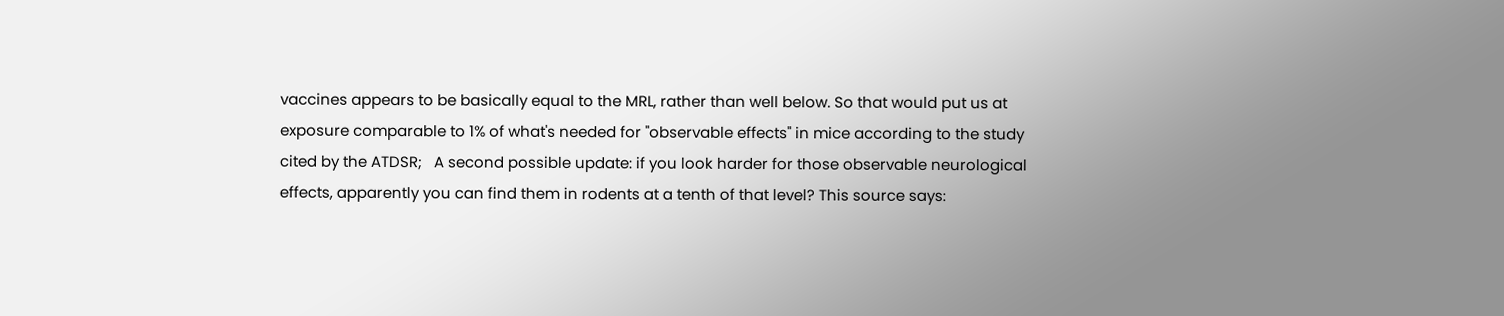vaccines appears to be basically equal to the MRL, rather than well below. So that would put us at exposure comparable to 1% of what's needed for "observable effects" in mice according to the study cited by the ATDSR;   A second possible update: if you look harder for those observable neurological effects, apparently you can find them in rodents at a tenth of that level? This source says: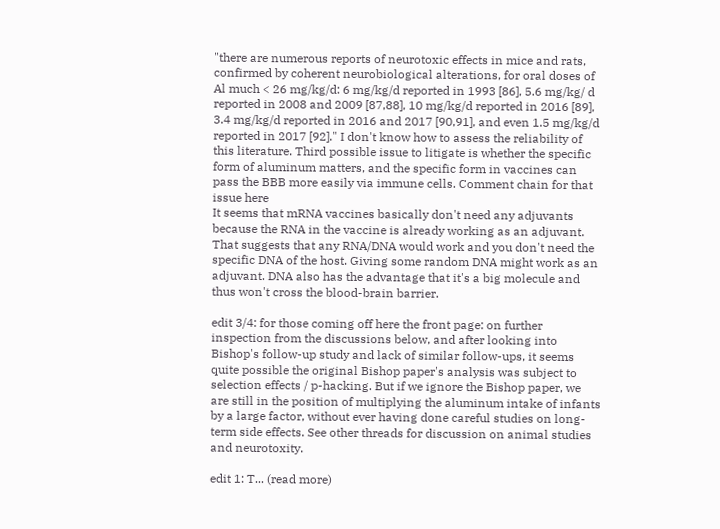"there are numerous reports of neurotoxic effects in mice and rats, confirmed by coherent neurobiological alterations, for oral doses of Al much < 26 mg/kg/d: 6 mg/kg/d reported in 1993 [86], 5.6 mg/kg/ d reported in 2008 and 2009 [87,88], 10 mg/kg/d reported in 2016 [89], 3.4 mg/kg/d reported in 2016 and 2017 [90,91], and even 1.5 mg/kg/d reported in 2017 [92]." I don't know how to assess the reliability of this literature. Third possible issue to litigate is whether the specific form of aluminum matters, and the specific form in vaccines can pass the BBB more easily via immune cells. Comment chain for that issue here
It seems that mRNA vaccines basically don't need any adjuvants because the RNA in the vaccine is already working as an adjuvant.  That suggests that any RNA/DNA would work and you don't need the specific DNA of the host. Giving some random DNA might work as an adjuvant. DNA also has the advantage that it's a big molecule and thus won't cross the blood-brain barrier.

edit 3/4: for those coming off here the front page: on further inspection from the discussions below, and after looking into Bishop's follow-up study and lack of similar follow-ups, it seems quite possible the original Bishop paper's analysis was subject to selection effects / p-hacking. But if we ignore the Bishop paper, we are still in the position of multiplying the aluminum intake of infants by a large factor, without ever having done careful studies on long-term side effects. See other threads for discussion on animal studies and neurotoxity.

edit 1: T... (read more)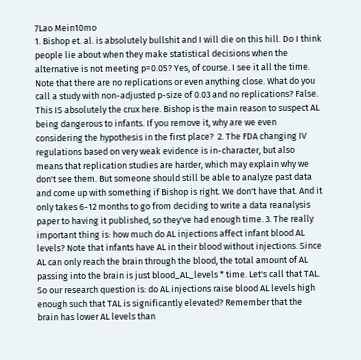7Lao Mein10mo
1. Bishop et. al. is absolutely bullshit and I will die on this hill. Do I think people lie about when they make statistical decisions when the alternative is not meeting p=0.05? Yes, of course. I see it all the time. Note that there are no replications or even anything close. What do you call a study with non-adjusted p-size of 0.03 and no replications? False. This IS absolutely the crux here. Bishop is the main reason to suspect AL being dangerous to infants. If you remove it, why are we even considering the hypothesis in the first place?  2. The FDA changing IV regulations based on very weak evidence is in-character, but also means that replication studies are harder, which may explain why we don't see them. But someone should still be able to analyze past data and come up with something if Bishop is right. We don't have that. And it only takes 6-12 months to go from deciding to write a data reanalysis paper to having it published, so they've had enough time. 3. The really important thing is: how much do AL injections affect infant blood AL levels? Note that infants have AL in their blood without injections. Since AL can only reach the brain through the blood, the total amount of AL passing into the brain is just blood_AL_levels * time. Let's call that TAL. So our research question is: do AL injections raise blood AL levels high enough such that TAL is significantly elevated? Remember that the brain has lower AL levels than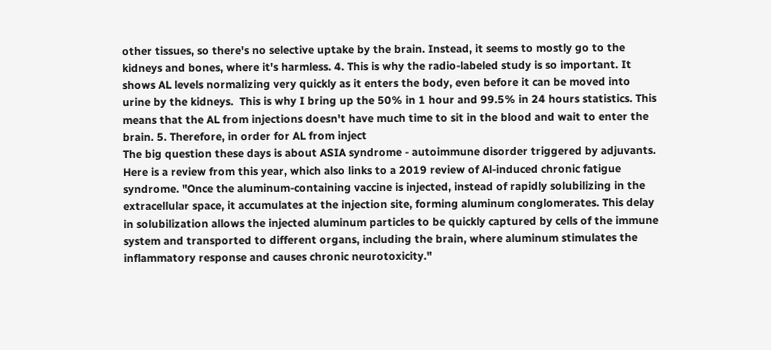other tissues, so there's no selective uptake by the brain. Instead, it seems to mostly go to the kidneys and bones, where it's harmless. 4. This is why the radio-labeled study is so important. It shows AL levels normalizing very quickly as it enters the body, even before it can be moved into urine by the kidneys.  This is why I bring up the 50% in 1 hour and 99.5% in 24 hours statistics. This means that the AL from injections doesn't have much time to sit in the blood and wait to enter the brain. 5. Therefore, in order for AL from inject
The big question these days is about ASIA syndrome - autoimmune disorder triggered by adjuvants. Here is a review from this year, which also links to a 2019 review of Al-induced chronic fatigue syndrome. "Once the aluminum-containing vaccine is injected, instead of rapidly solubilizing in the extracellular space, it accumulates at the injection site, forming aluminum conglomerates. This delay in solubilization allows the injected aluminum particles to be quickly captured by cells of the immune system and transported to different organs, including the brain, where aluminum stimulates the inflammatory response and causes chronic neurotoxicity."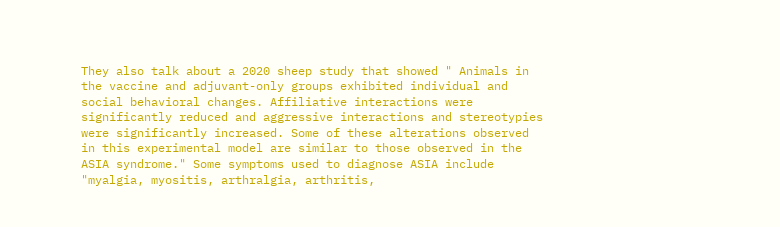They also talk about a 2020 sheep study that showed " Animals in the vaccine and adjuvant-only groups exhibited individual and social behavioral changes. Affiliative interactions were significantly reduced and aggressive interactions and stereotypies were significantly increased. Some of these alterations observed in this experimental model are similar to those observed in the ASIA syndrome." Some symptoms used to diagnose ASIA include "myalgia, myositis, arthralgia, arthritis,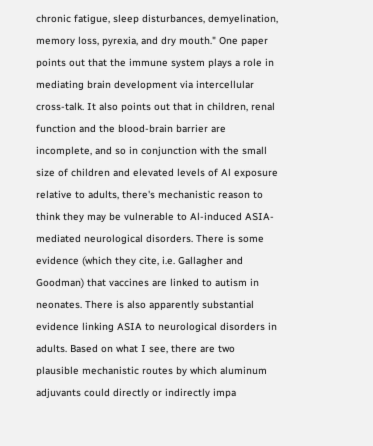chronic fatigue, sleep disturbances, demyelination, memory loss, pyrexia, and dry mouth." One paper points out that the immune system plays a role in mediating brain development via intercellular cross-talk. It also points out that in children, renal function and the blood-brain barrier are incomplete, and so in conjunction with the small size of children and elevated levels of Al exposure relative to adults, there's mechanistic reason to think they may be vulnerable to Al-induced ASIA-mediated neurological disorders. There is some evidence (which they cite, i.e. Gallagher and Goodman) that vaccines are linked to autism in neonates. There is also apparently substantial evidence linking ASIA to neurological disorders in adults. Based on what I see, there are two plausible mechanistic routes by which aluminum adjuvants could directly or indirectly impa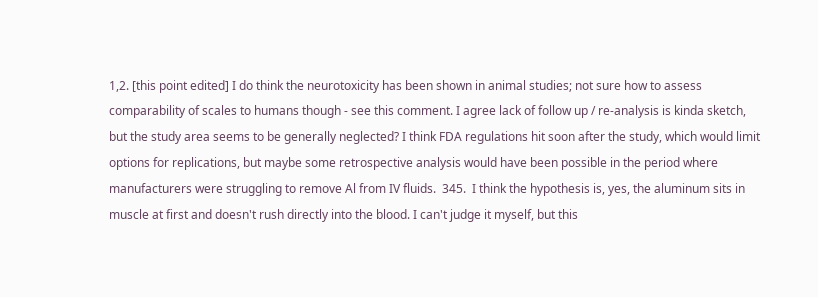1,2. [this point edited] I do think the neurotoxicity has been shown in animal studies; not sure how to assess comparability of scales to humans though - see this comment. I agree lack of follow up / re-analysis is kinda sketch, but the study area seems to be generally neglected? I think FDA regulations hit soon after the study, which would limit options for replications, but maybe some retrospective analysis would have been possible in the period where manufacturers were struggling to remove Al from IV fluids.  345.  I think the hypothesis is, yes, the aluminum sits in muscle at first and doesn't rush directly into the blood. I can't judge it myself, but this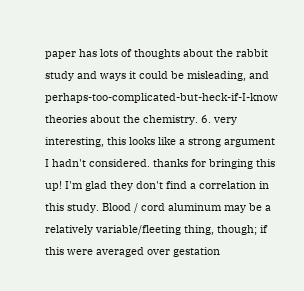paper has lots of thoughts about the rabbit study and ways it could be misleading, and perhaps-too-complicated-but-heck-if-I-know theories about the chemistry. 6. very interesting, this looks like a strong argument I hadn't considered. thanks for bringing this up! I'm glad they don't find a correlation in this study. Blood / cord aluminum may be a relatively variable/fleeting thing, though; if this were averaged over gestation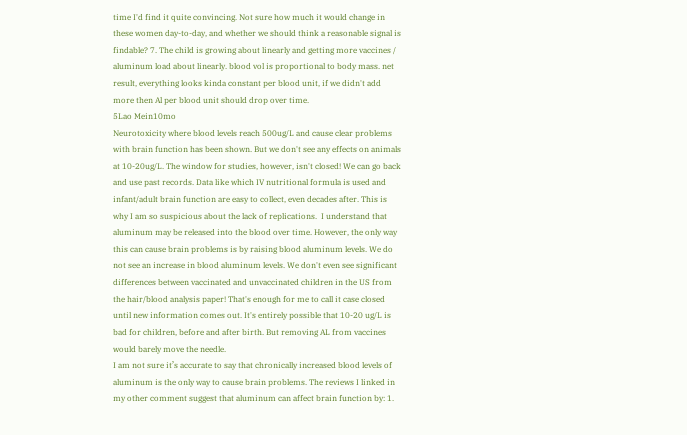time I'd find it quite convincing. Not sure how much it would change in these women day-to-day, and whether we should think a reasonable signal is findable? 7. The child is growing about linearly and getting more vaccines / aluminum load about linearly. blood vol is proportional to body mass. net result, everything looks kinda constant per blood unit, if we didn't add more then Al per blood unit should drop over time.
5Lao Mein10mo
Neurotoxicity where blood levels reach 500ug/L and cause clear problems with brain function has been shown. But we don't see any effects on animals at 10-20ug/L. The window for studies, however, isn't closed! We can go back and use past records. Data like which IV nutritional formula is used and infant/adult brain function are easy to collect, even decades after. This is why I am so suspicious about the lack of replications.  I understand that aluminum may be released into the blood over time. However, the only way this can cause brain problems is by raising blood aluminum levels. We do not see an increase in blood aluminum levels. We don't even see significant differences between vaccinated and unvaccinated children in the US from the hair/blood analysis paper! That's enough for me to call it case closed until new information comes out. It's entirely possible that 10-20 ug/L is bad for children, before and after birth. But removing AL from vaccines would barely move the needle.
I am not sure it’s accurate to say that chronically increased blood levels of aluminum is the only way to cause brain problems. The reviews I linked in my other comment suggest that aluminum can affect brain function by: 1.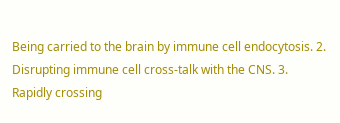Being carried to the brain by immune cell endocytosis. 2. Disrupting immune cell cross-talk with the CNS. 3. Rapidly crossing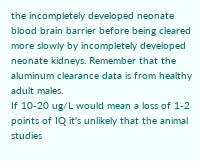the incompletely developed neonate blood brain barrier before being cleared more slowly by incompletely developed neonate kidneys. Remember that the aluminum clearance data is from healthy adult males.
If 10-20 ug/L would mean a loss of 1-2 points of IQ it's unlikely that the animal studies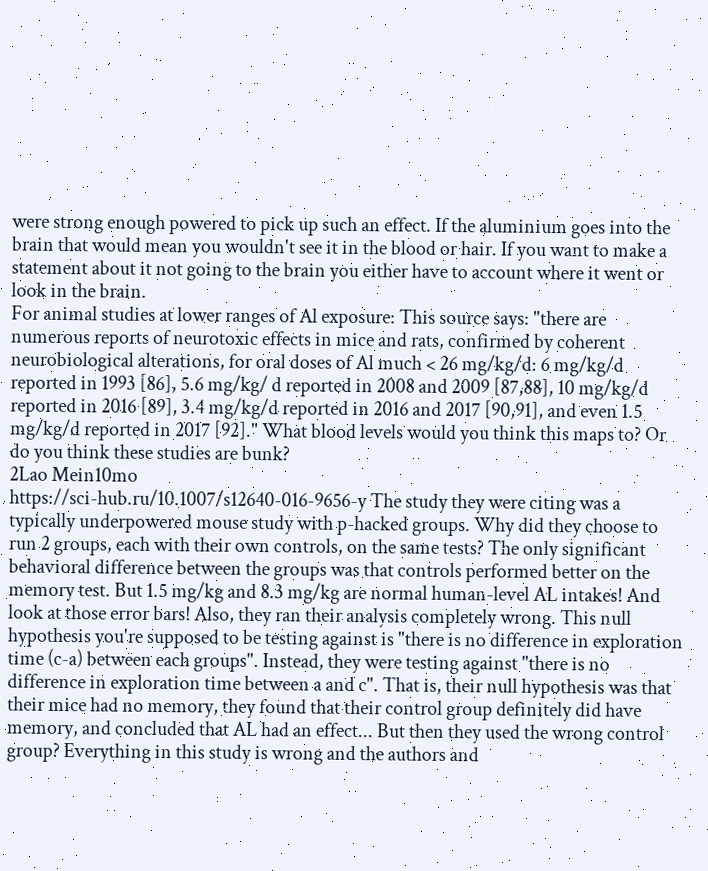were strong enough powered to pick up such an effect. If the aluminium goes into the brain that would mean you wouldn't see it in the blood or hair. If you want to make a statement about it not going to the brain you either have to account where it went or look in the brain.
For animal studies at lower ranges of Al exposure: This source says: "there are numerous reports of neurotoxic effects in mice and rats, confirmed by coherent neurobiological alterations, for oral doses of Al much < 26 mg/kg/d: 6 mg/kg/d reported in 1993 [86], 5.6 mg/kg/ d reported in 2008 and 2009 [87,88], 10 mg/kg/d reported in 2016 [89], 3.4 mg/kg/d reported in 2016 and 2017 [90,91], and even 1.5 mg/kg/d reported in 2017 [92]." What blood levels would you think this maps to? Or do you think these studies are bunk?
2Lao Mein10mo
https://sci-hub.ru/10.1007/s12640-016-9656-y The study they were citing was a typically underpowered mouse study with p-hacked groups. Why did they choose to run 2 groups, each with their own controls, on the same tests? The only significant behavioral difference between the groups was that controls performed better on the memory test. But 1.5 mg/kg and 8.3 mg/kg are normal human-level AL intakes! And look at those error bars! Also, they ran their analysis completely wrong. This null hypothesis you're supposed to be testing against is "there is no difference in exploration time (c-a) between each groups". Instead, they were testing against "there is no difference in exploration time between a and c". That is, their null hypothesis was that their mice had no memory, they found that their control group definitely did have memory, and concluded that AL had an effect... But then they used the wrong control group? Everything in this study is wrong and the authors and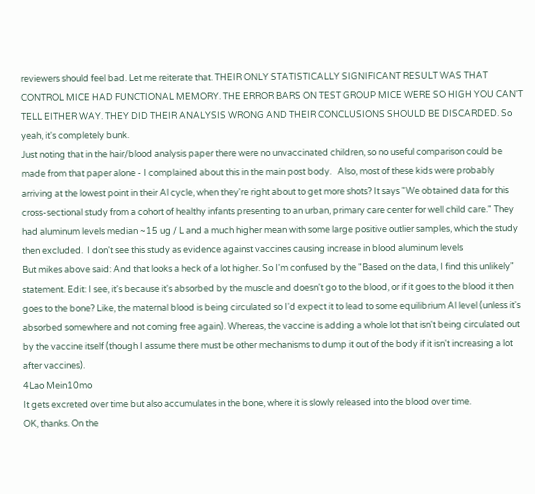reviewers should feel bad. Let me reiterate that. THEIR ONLY STATISTICALLY SIGNIFICANT RESULT WAS THAT CONTROL MICE HAD FUNCTIONAL MEMORY. THE ERROR BARS ON TEST GROUP MICE WERE SO HIGH YOU CAN'T TELL EITHER WAY. THEY DID THEIR ANALYSIS WRONG AND THEIR CONCLUSIONS SHOULD BE DISCARDED. So yeah, it's completely bunk.
Just noting that in the hair/blood analysis paper there were no unvaccinated children, so no useful comparison could be made from that paper alone - I complained about this in the main post body.   Also, most of these kids were probably arriving at the lowest point in their Al cycle, when they're right about to get more shots? It says "We obtained data for this cross-sectional study from a cohort of healthy infants presenting to an urban, primary care center for well child care." They had aluminum levels median ~15 ug / L and a much higher mean with some large positive outlier samples, which the study then excluded.  I don't see this study as evidence against vaccines causing increase in blood aluminum levels
But mikes above said: And that looks a heck of a lot higher. So I'm confused by the "Based on the data, I find this unlikely" statement. Edit: I see, it's because it's absorbed by the muscle and doesn't go to the blood, or if it goes to the blood it then goes to the bone? Like, the maternal blood is being circulated so I'd expect it to lead to some equilibrium Al level (unless it's absorbed somewhere and not coming free again). Whereas, the vaccine is adding a whole lot that isn't being circulated out by the vaccine itself (though I assume there must be other mechanisms to dump it out of the body if it isn't increasing a lot after vaccines).
4Lao Mein10mo
It gets excreted over time but also accumulates in the bone, where it is slowly released into the blood over time.
OK, thanks. On the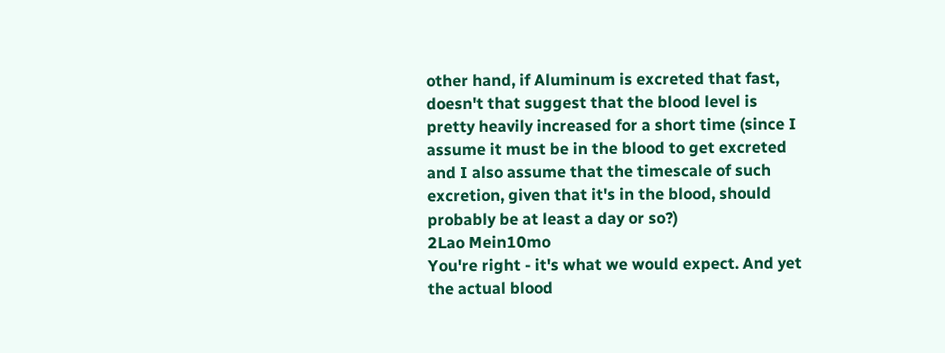other hand, if Aluminum is excreted that fast, doesn't that suggest that the blood level is pretty heavily increased for a short time (since I assume it must be in the blood to get excreted and I also assume that the timescale of such excretion, given that it's in the blood, should probably be at least a day or so?)
2Lao Mein10mo
You're right - it's what we would expect. And yet the actual blood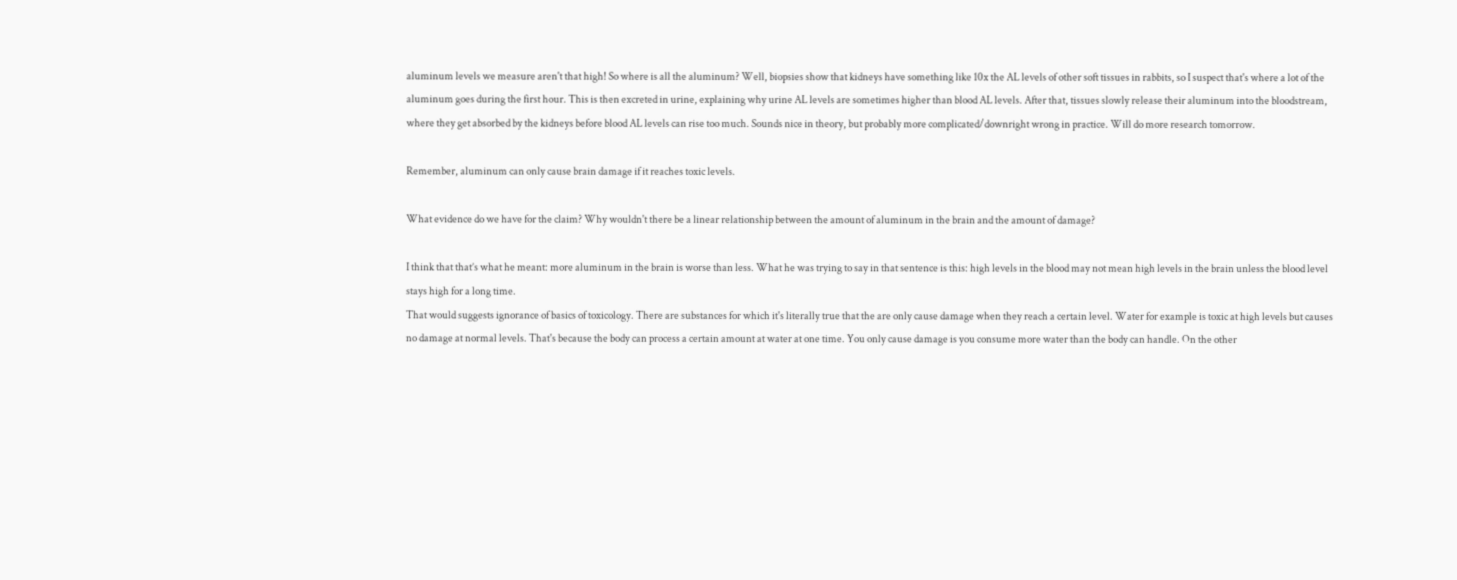aluminum levels we measure aren't that high! So where is all the aluminum? Well, biopsies show that kidneys have something like 10x the AL levels of other soft tissues in rabbits, so I suspect that's where a lot of the aluminum goes during the first hour. This is then excreted in urine, explaining why urine AL levels are sometimes higher than blood AL levels. After that, tissues slowly release their aluminum into the bloodstream, where they get absorbed by the kidneys before blood AL levels can rise too much. Sounds nice in theory, but probably more complicated/downright wrong in practice. Will do more research tomorrow.

Remember, aluminum can only cause brain damage if it reaches toxic levels.

What evidence do we have for the claim? Why wouldn't there be a linear relationship between the amount of aluminum in the brain and the amount of damage?

I think that that’s what he meant: more aluminum in the brain is worse than less. What he was trying to say in that sentence is this: high levels in the blood may not mean high levels in the brain unless the blood level stays high for a long time.
That would suggests ignorance of basics of toxicology. There are substances for which it's literally true that the are only cause damage when they reach a certain level. Water for example is toxic at high levels but causes no damage at normal levels. That's because the body can process a certain amount at water at one time. You only cause damage is you consume more water than the body can handle. On the other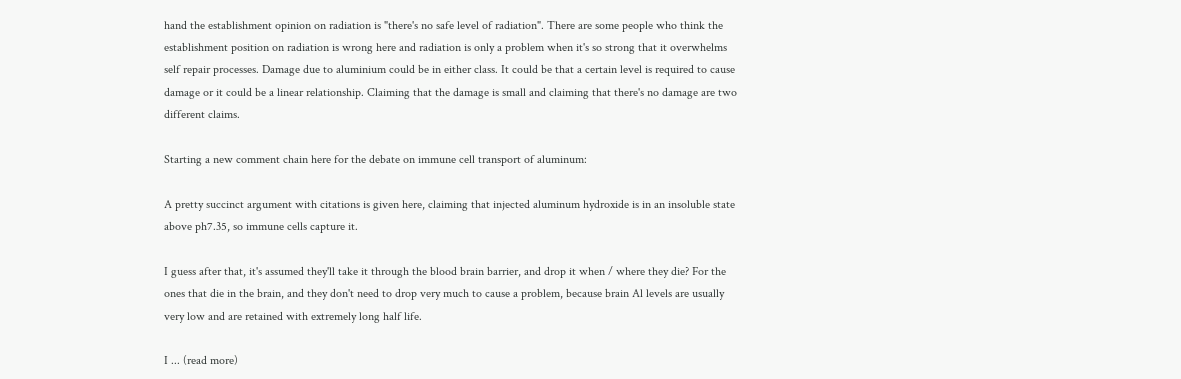hand the establishment opinion on radiation is "there's no safe level of radiation". There are some people who think the establishment position on radiation is wrong here and radiation is only a problem when it's so strong that it overwhelms self repair processes. Damage due to aluminium could be in either class. It could be that a certain level is required to cause damage or it could be a linear relationship. Claiming that the damage is small and claiming that there's no damage are two different claims.

Starting a new comment chain here for the debate on immune cell transport of aluminum:

A pretty succinct argument with citations is given here, claiming that injected aluminum hydroxide is in an insoluble state above ph7.35, so immune cells capture it.

I guess after that, it's assumed they'll take it through the blood brain barrier, and drop it when / where they die? For the ones that die in the brain, and they don't need to drop very much to cause a problem, because brain Al levels are usually very low and are retained with extremely long half life.

I ... (read more)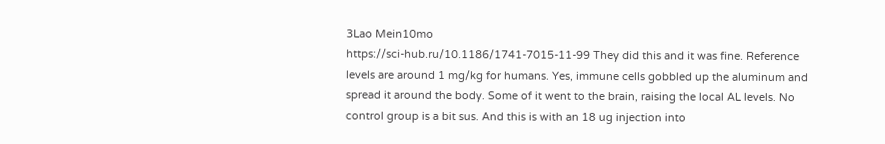3Lao Mein10mo
https://sci-hub.ru/10.1186/1741-7015-11-99 They did this and it was fine. Reference levels are around 1 mg/kg for humans. Yes, immune cells gobbled up the aluminum and spread it around the body. Some of it went to the brain, raising the local AL levels. No control group is a bit sus. And this is with an 18 ug injection into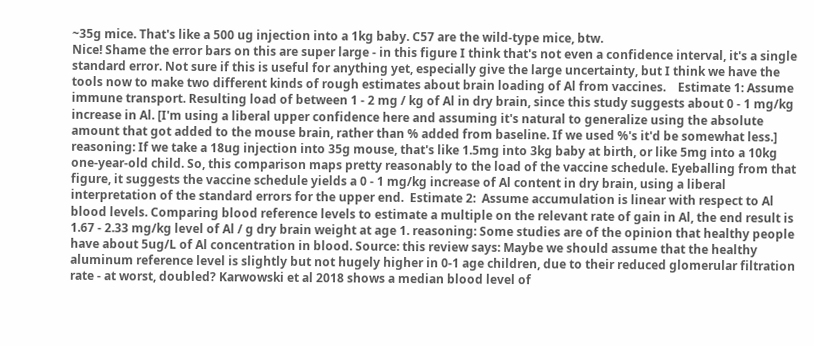~35g mice. That's like a 500 ug injection into a 1kg baby. C57 are the wild-type mice, btw.
Nice! Shame the error bars on this are super large - in this figure I think that's not even a confidence interval, it's a single standard error. Not sure if this is useful for anything yet, especially give the large uncertainty, but I think we have the tools now to make two different kinds of rough estimates about brain loading of Al from vaccines.    Estimate 1: Assume immune transport. Resulting load of between 1 - 2 mg / kg of Al in dry brain, since this study suggests about 0 - 1 mg/kg increase in Al. [I'm using a liberal upper confidence here and assuming it's natural to generalize using the absolute amount that got added to the mouse brain, rather than % added from baseline. If we used %'s it'd be somewhat less.] reasoning: If we take a 18ug injection into 35g mouse, that's like 1.5mg into 3kg baby at birth, or like 5mg into a 10kg one-year-old child. So, this comparison maps pretty reasonably to the load of the vaccine schedule. Eyeballing from that figure, it suggests the vaccine schedule yields a 0 - 1 mg/kg increase of Al content in dry brain, using a liberal interpretation of the standard errors for the upper end.  Estimate 2:  Assume accumulation is linear with respect to Al blood levels. Comparing blood reference levels to estimate a multiple on the relevant rate of gain in Al, the end result is 1.67 - 2.33 mg/kg level of Al / g dry brain weight at age 1. reasoning: Some studies are of the opinion that healthy people have about 5ug/L of Al concentration in blood. Source: this review says: Maybe we should assume that the healthy aluminum reference level is slightly but not hugely higher in 0-1 age children, due to their reduced glomerular filtration rate - at worst, doubled? Karwowski et al 2018 shows a median blood level of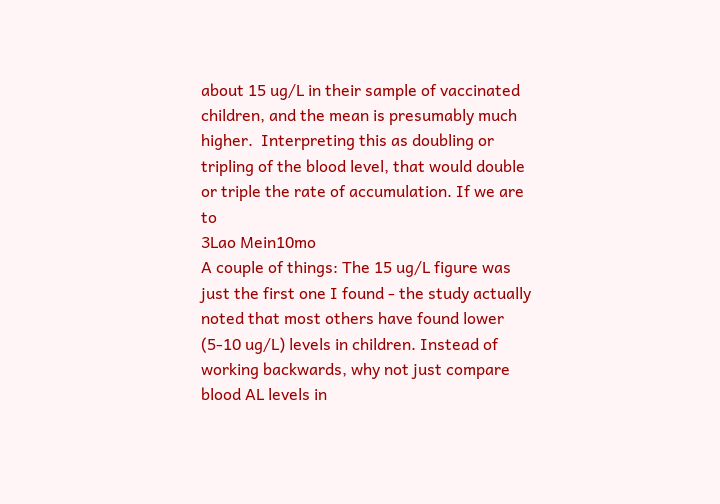about 15 ug/L in their sample of vaccinated children, and the mean is presumably much higher.  Interpreting this as doubling or tripling of the blood level, that would double or triple the rate of accumulation. If we are to
3Lao Mein10mo
A couple of things: The 15 ug/L figure was just the first one I found - the study actually noted that most others have found lower (5-10 ug/L) levels in children. Instead of working backwards, why not just compare blood AL levels in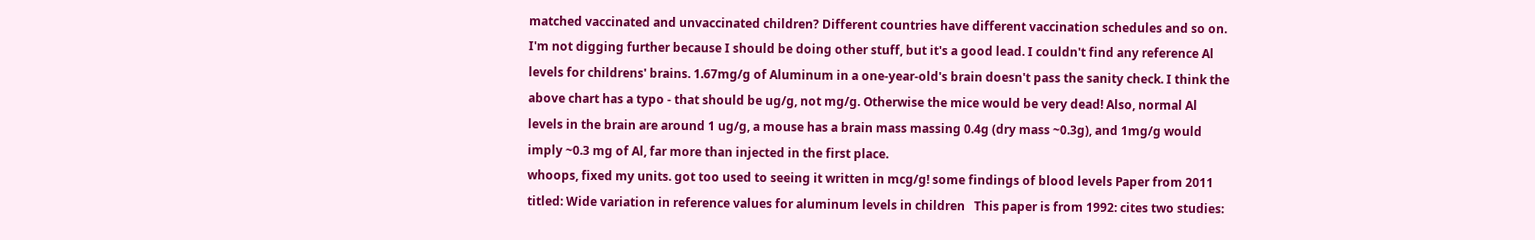matched vaccinated and unvaccinated children? Different countries have different vaccination schedules and so on. I'm not digging further because I should be doing other stuff, but it's a good lead. I couldn't find any reference Al levels for childrens' brains. 1.67mg/g of Aluminum in a one-year-old's brain doesn't pass the sanity check. I think the above chart has a typo - that should be ug/g, not mg/g. Otherwise the mice would be very dead! Also, normal Al levels in the brain are around 1 ug/g, a mouse has a brain mass massing 0.4g (dry mass ~0.3g), and 1mg/g would imply ~0.3 mg of Al, far more than injected in the first place.
whoops, fixed my units. got too used to seeing it written in mcg/g! some findings of blood levels Paper from 2011 titled: Wide variation in reference values for aluminum levels in children   This paper is from 1992: cites two studies: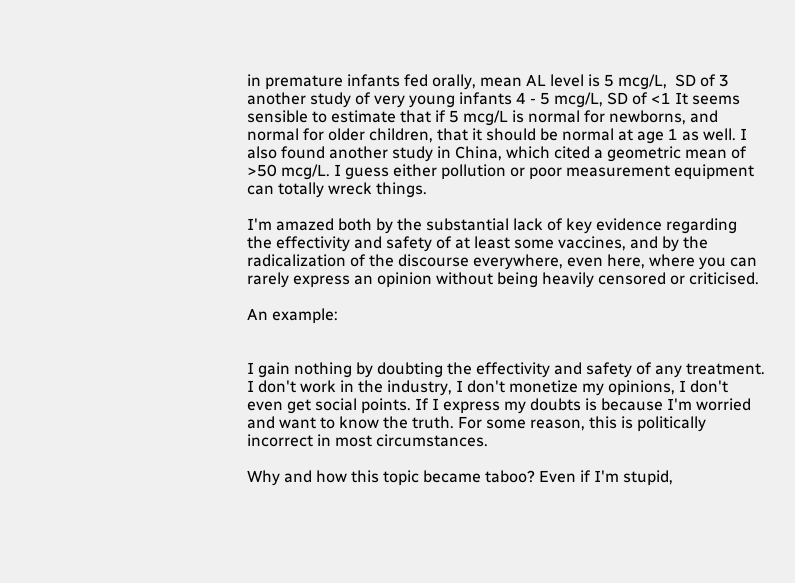in premature infants fed orally, mean AL level is 5 mcg/L,  SD of 3 another study of very young infants 4 - 5 mcg/L, SD of <1 It seems sensible to estimate that if 5 mcg/L is normal for newborns, and normal for older children, that it should be normal at age 1 as well. I also found another study in China, which cited a geometric mean of >50 mcg/L. I guess either pollution or poor measurement equipment can totally wreck things.

I'm amazed both by the substantial lack of key evidence regarding the effectivity and safety of at least some vaccines, and by the radicalization of the discourse everywhere, even here, where you can rarely express an opinion without being heavily censored or criticised.

An example:


I gain nothing by doubting the effectivity and safety of any treatment. I don't work in the industry, I don't monetize my opinions, I don't even get social points. If I express my doubts is because I'm worried and want to know the truth. For some reason, this is politically incorrect in most circumstances.

Why and how this topic became taboo? Even if I'm stupid,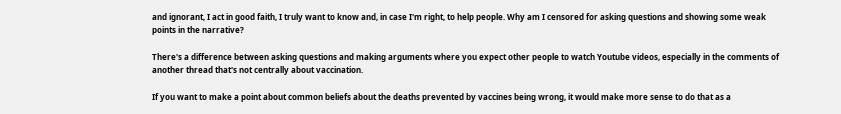and ignorant, I act in good faith, I truly want to know and, in case I'm right, to help people. Why am I censored for asking questions and showing some weak points in the narrative?

There's a difference between asking questions and making arguments where you expect other people to watch Youtube videos, especially in the comments of another thread that's not centrally about vaccination.

If you want to make a point about common beliefs about the deaths prevented by vaccines being wrong, it would make more sense to do that as a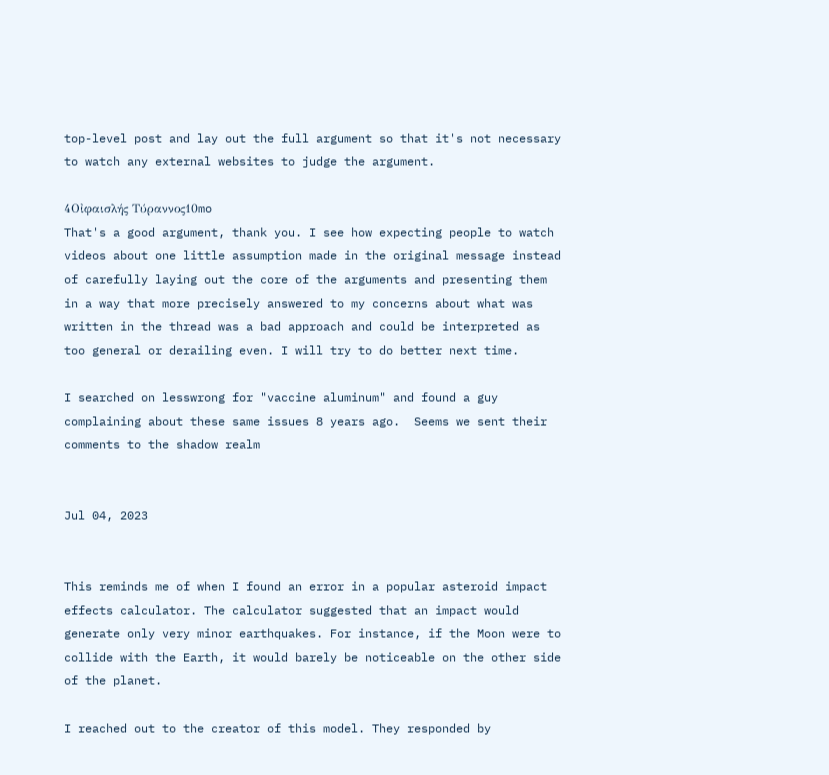top-level post and lay out the full argument so that it's not necessary to watch any external websites to judge the argument.

4Οἰφαισλής Τύραννος10mo
That's a good argument, thank you. I see how expecting people to watch videos about one little assumption made in the original message instead of carefully laying out the core of the arguments and presenting them in a way that more precisely answered to my concerns about what was written in the thread was a bad approach and could be interpreted as too general or derailing even. I will try to do better next time.

I searched on lesswrong for "vaccine aluminum" and found a guy complaining about these same issues 8 years ago.  Seems we sent their comments to the shadow realm


Jul 04, 2023


This reminds me of when I found an error in a popular asteroid impact effects calculator. The calculator suggested that an impact would generate only very minor earthquakes. For instance, if the Moon were to collide with the Earth, it would barely be noticeable on the other side of the planet.

I reached out to the creator of this model. They responded by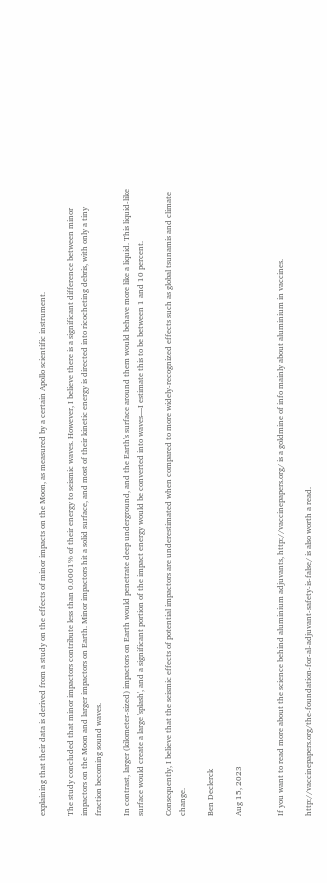explaining that their data is derived from a study on the effects of minor impacts on the Moon, as measured by a certain Apollo scientific instrument.

The study concluded that minor impactors contribute less than 0.0001% of their energy to seismic waves. However, I believe there is a significant difference between minor impactors on the Moon and larger impactors on Earth. Minor impactors hit a solid surface, and most of their kinetic energy is directed into ricocheting debris, with only a tiny fraction becoming sound waves.

In contrast, larger (kilometer-sized) impactors on Earth would penetrate deep underground, and the Earth's surface around them would behave more like a liquid. This liquid-like surface would create a large 'splash', and a significant portion of the impact energy would be converted into waves—I estimate this to be between 1 and 10 percent.

Consequently, I believe that the seismic effects of potential impactors are underestimated when compared to more widely-recognized effects such as global tsunamis and climate change.

Ben Declerck

Aug 15, 2023


If you want to read more about the science behind aluminium adjuvants, http://vaccinepapers.org/ is a goldmine of info mainly about aluminium in vaccines.

http://vaccinepapers.org/the-foundation-for-al-adjuvant-safety-is-false/ is also worth a read.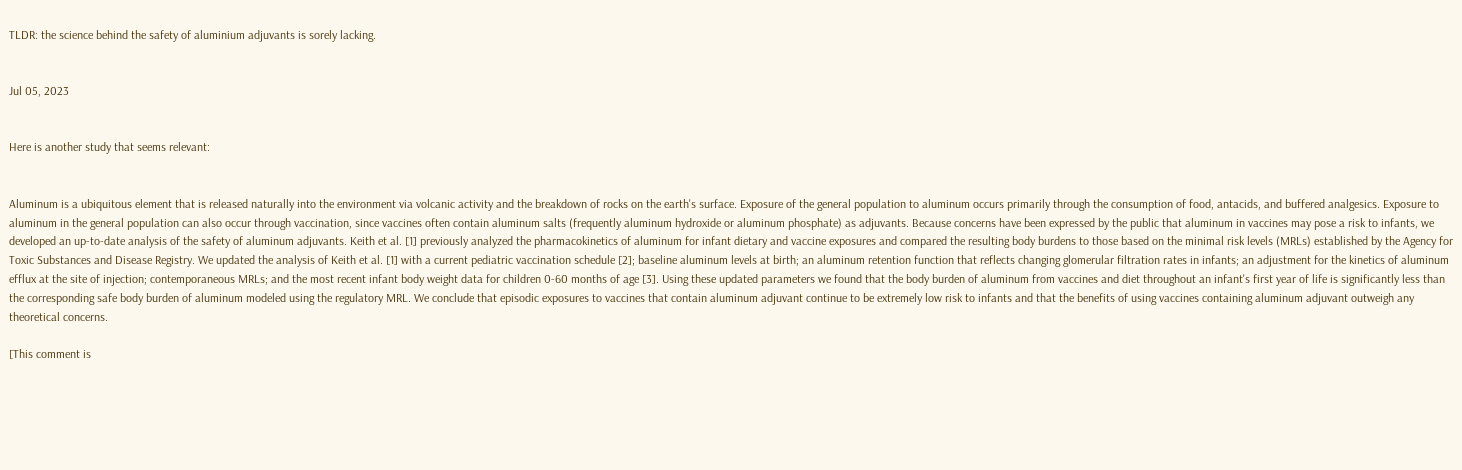TLDR: the science behind the safety of aluminium adjuvants is sorely lacking.


Jul 05, 2023


Here is another study that seems relevant:


Aluminum is a ubiquitous element that is released naturally into the environment via volcanic activity and the breakdown of rocks on the earth's surface. Exposure of the general population to aluminum occurs primarily through the consumption of food, antacids, and buffered analgesics. Exposure to aluminum in the general population can also occur through vaccination, since vaccines often contain aluminum salts (frequently aluminum hydroxide or aluminum phosphate) as adjuvants. Because concerns have been expressed by the public that aluminum in vaccines may pose a risk to infants, we developed an up-to-date analysis of the safety of aluminum adjuvants. Keith et al. [1] previously analyzed the pharmacokinetics of aluminum for infant dietary and vaccine exposures and compared the resulting body burdens to those based on the minimal risk levels (MRLs) established by the Agency for Toxic Substances and Disease Registry. We updated the analysis of Keith et al. [1] with a current pediatric vaccination schedule [2]; baseline aluminum levels at birth; an aluminum retention function that reflects changing glomerular filtration rates in infants; an adjustment for the kinetics of aluminum efflux at the site of injection; contemporaneous MRLs; and the most recent infant body weight data for children 0-60 months of age [3]. Using these updated parameters we found that the body burden of aluminum from vaccines and diet throughout an infant's first year of life is significantly less than the corresponding safe body burden of aluminum modeled using the regulatory MRL. We conclude that episodic exposures to vaccines that contain aluminum adjuvant continue to be extremely low risk to infants and that the benefits of using vaccines containing aluminum adjuvant outweigh any theoretical concerns.

[This comment is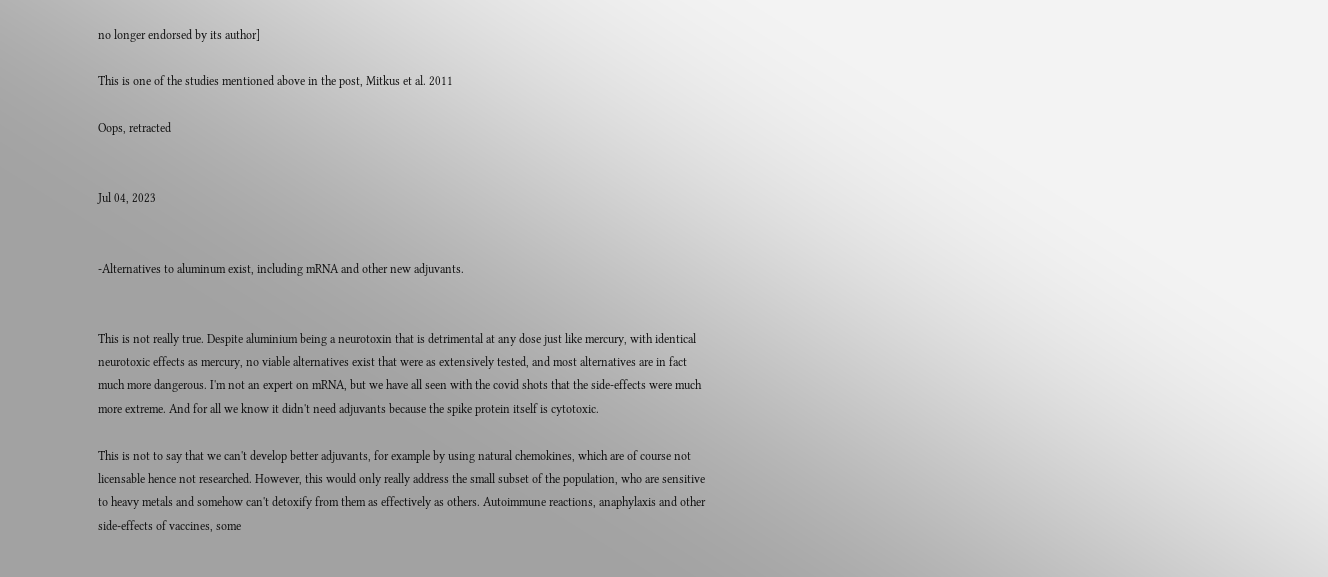no longer endorsed by its author]

This is one of the studies mentioned above in the post, Mitkus et al. 2011

Oops, retracted


Jul 04, 2023


-Alternatives to aluminum exist, including mRNA and other new adjuvants.


This is not really true. Despite aluminium being a neurotoxin that is detrimental at any dose just like mercury, with identical neurotoxic effects as mercury, no viable alternatives exist that were as extensively tested, and most alternatives are in fact much more dangerous. I'm not an expert on mRNA, but we have all seen with the covid shots that the side-effects were much more extreme. And for all we know it didn't need adjuvants because the spike protein itself is cytotoxic.

This is not to say that we can't develop better adjuvants, for example by using natural chemokines, which are of course not licensable hence not researched. However, this would only really address the small subset of the population, who are sensitive to heavy metals and somehow can't detoxify from them as effectively as others. Autoimmune reactions, anaphylaxis and other side-effects of vaccines, some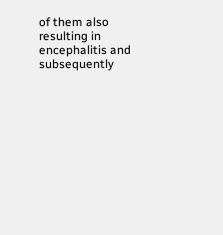of them also resulting in encephalitis and subsequently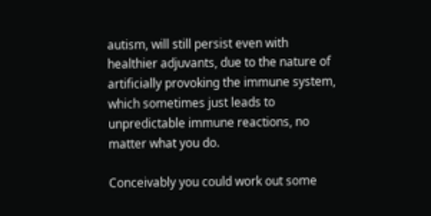autism, will still persist even with healthier adjuvants, due to the nature of artificially provoking the immune system, which sometimes just leads to unpredictable immune reactions, no matter what you do.

Conceivably you could work out some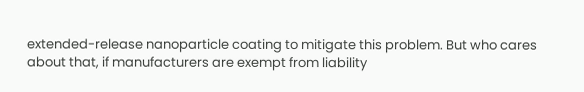extended-release nanoparticle coating to mitigate this problem. But who cares about that, if manufacturers are exempt from liability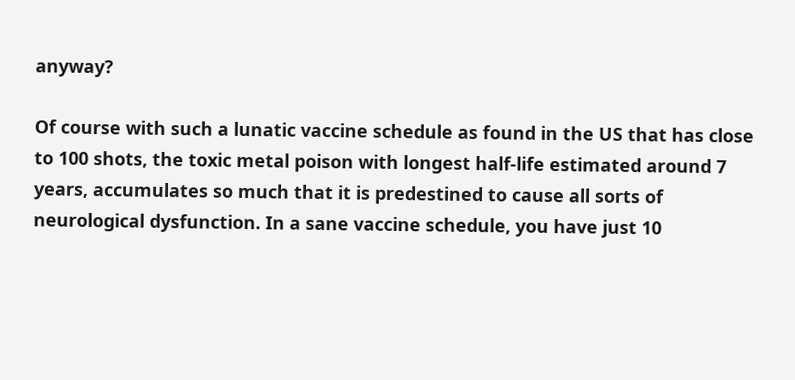anyway?

Of course with such a lunatic vaccine schedule as found in the US that has close to 100 shots, the toxic metal poison with longest half-life estimated around 7 years, accumulates so much that it is predestined to cause all sorts of neurological dysfunction. In a sane vaccine schedule, you have just 10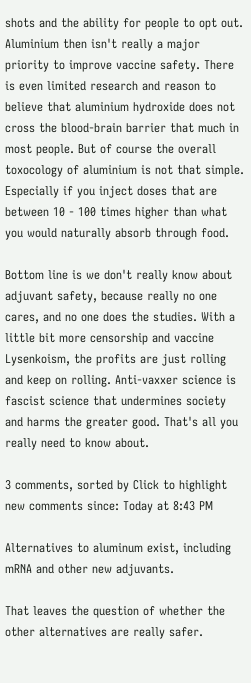shots and the ability for people to opt out. Aluminium then isn't really a major priority to improve vaccine safety. There is even limited research and reason to believe that aluminium hydroxide does not cross the blood-brain barrier that much in most people. But of course the overall toxocology of aluminium is not that simple. Especially if you inject doses that are between 10 - 100 times higher than what you would naturally absorb through food.

Bottom line is we don't really know about adjuvant safety, because really no one cares, and no one does the studies. With a little bit more censorship and vaccine Lysenkoism, the profits are just rolling and keep on rolling. Anti-vaxxer science is fascist science that undermines society and harms the greater good. That's all you really need to know about.

3 comments, sorted by Click to highlight new comments since: Today at 8:43 PM

Alternatives to aluminum exist, including mRNA and other new adjuvants.

That leaves the question of whether the other alternatives are really safer.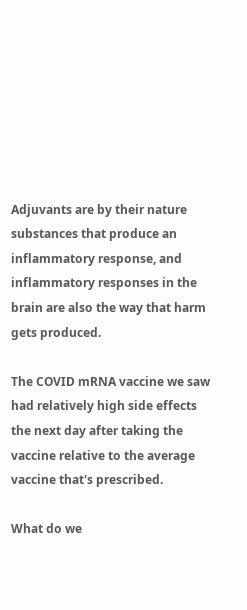Adjuvants are by their nature substances that produce an inflammatory response, and inflammatory responses in the brain are also the way that harm gets produced.

The COVID mRNA vaccine we saw had relatively high side effects the next day after taking the vaccine relative to the average vaccine that's prescribed.

What do we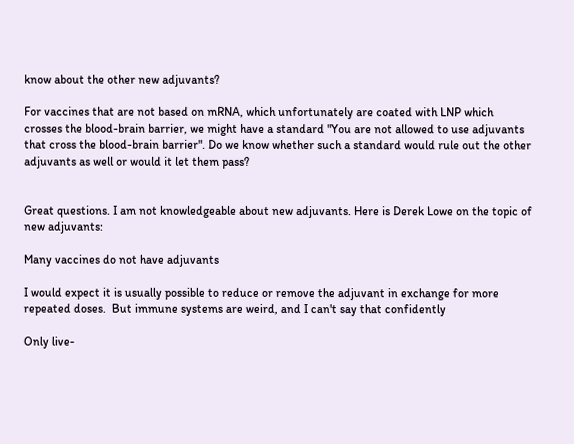know about the other new adjuvants?

For vaccines that are not based on mRNA, which unfortunately are coated with LNP which crosses the blood-brain barrier, we might have a standard "You are not allowed to use adjuvants that cross the blood-brain barrier". Do we know whether such a standard would rule out the other adjuvants as well or would it let them pass?


Great questions. I am not knowledgeable about new adjuvants. Here is Derek Lowe on the topic of new adjuvants:

Many vaccines do not have adjuvants

I would expect it is usually possible to reduce or remove the adjuvant in exchange for more repeated doses.  But immune systems are weird, and I can't say that confidently

Only live-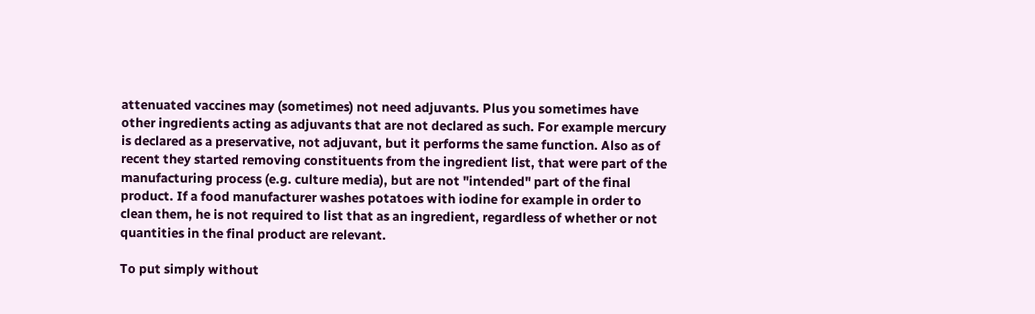attenuated vaccines may (sometimes) not need adjuvants. Plus you sometimes have other ingredients acting as adjuvants that are not declared as such. For example mercury is declared as a preservative, not adjuvant, but it performs the same function. Also as of recent they started removing constituents from the ingredient list, that were part of the manufacturing process (e.g. culture media), but are not "intended" part of the final product. If a food manufacturer washes potatoes with iodine for example in order to clean them, he is not required to list that as an ingredient, regardless of whether or not quantities in the final product are relevant.

To put simply without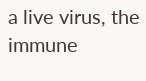a live virus, the immune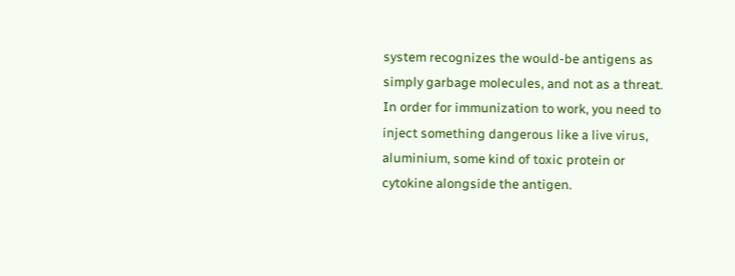system recognizes the would-be antigens as simply garbage molecules, and not as a threat. In order for immunization to work, you need to inject something dangerous like a live virus, aluminium, some kind of toxic protein or cytokine alongside the antigen.